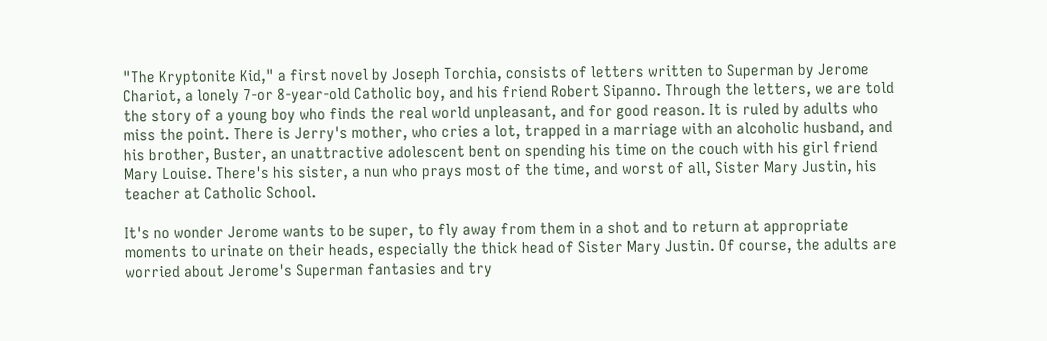"The Kryptonite Kid," a first novel by Joseph Torchia, consists of letters written to Superman by Jerome Chariot, a lonely 7-or 8-year-old Catholic boy, and his friend Robert Sipanno. Through the letters, we are told the story of a young boy who finds the real world unpleasant, and for good reason. It is ruled by adults who miss the point. There is Jerry's mother, who cries a lot, trapped in a marriage with an alcoholic husband, and his brother, Buster, an unattractive adolescent bent on spending his time on the couch with his girl friend Mary Louise. There's his sister, a nun who prays most of the time, and worst of all, Sister Mary Justin, his teacher at Catholic School.

It's no wonder Jerome wants to be super, to fly away from them in a shot and to return at appropriate moments to urinate on their heads, especially the thick head of Sister Mary Justin. Of course, the adults are worried about Jerome's Superman fantasies and try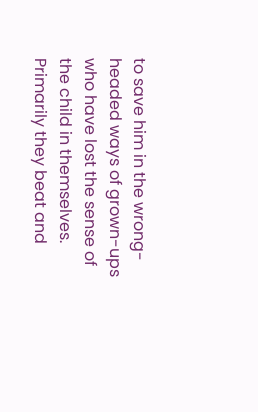to save him in the wrong-headed ways of grown-ups who have lost the sense of the child in themselves. Primarily they beat and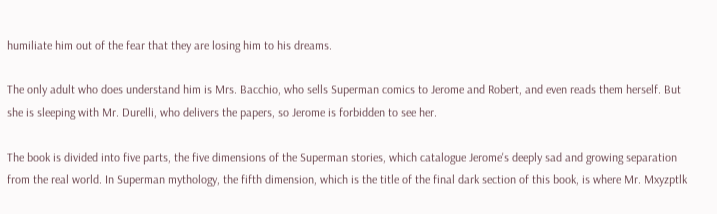humiliate him out of the fear that they are losing him to his dreams.

The only adult who does understand him is Mrs. Bacchio, who sells Superman comics to Jerome and Robert, and even reads them herself. But she is sleeping with Mr. Durelli, who delivers the papers, so Jerome is forbidden to see her.

The book is divided into five parts, the five dimensions of the Superman stories, which catalogue Jerome's deeply sad and growing separation from the real world. In Superman mythology, the fifth dimension, which is the title of the final dark section of this book, is where Mr. Mxyzptlk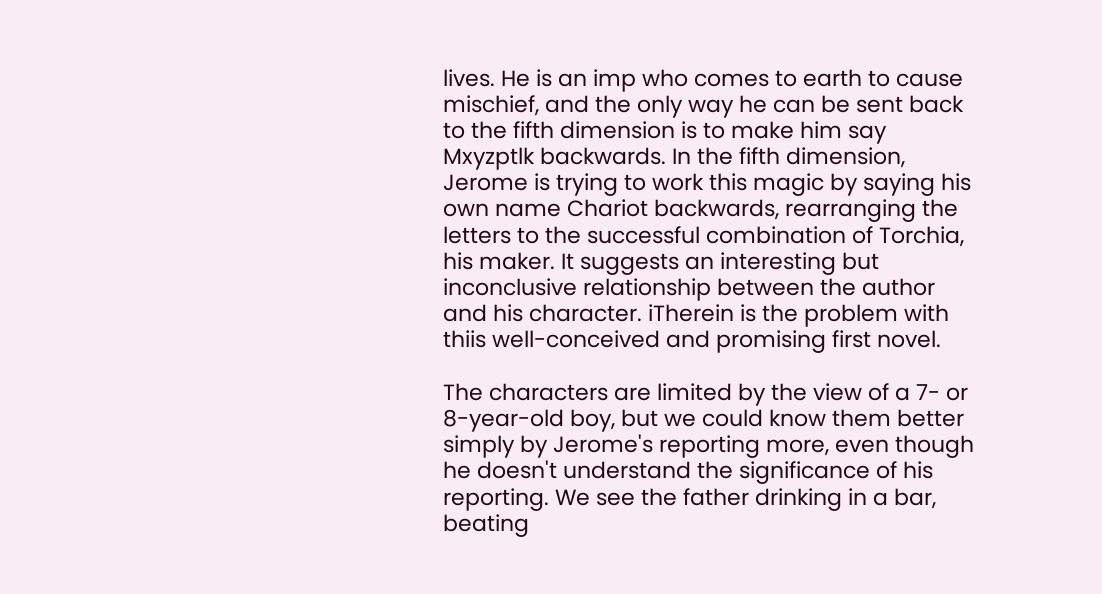lives. He is an imp who comes to earth to cause mischief, and the only way he can be sent back to the fifth dimension is to make him say Mxyzptlk backwards. In the fifth dimension, Jerome is trying to work this magic by saying his own name Chariot backwards, rearranging the letters to the successful combination of Torchia, his maker. It suggests an interesting but inconclusive relationship between the author and his character. iTherein is the problem with thiis well-conceived and promising first novel.

The characters are limited by the view of a 7- or 8-year-old boy, but we could know them better simply by Jerome's reporting more, even though he doesn't understand the significance of his reporting. We see the father drinking in a bar, beating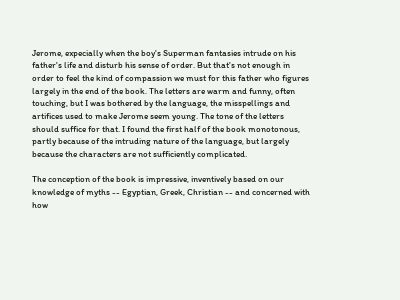Jerome, expecially when the boy's Superman fantasies intrude on his father's life and disturb his sense of order. But that's not enough in order to feel the kind of compassion we must for this father who figures largely in the end of the book. The letters are warm and funny, often touching, but I was bothered by the language, the misspellings and artifices used to make Jerome seem young. The tone of the letters should suffice for that. I found the first half of the book monotonous, partly because of the intruding nature of the language, but largely because the characters are not sufficiently complicated.

The conception of the book is impressive, inventively based on our knowledge of myths -- Egyptian, Greek, Christian -- and concerned with how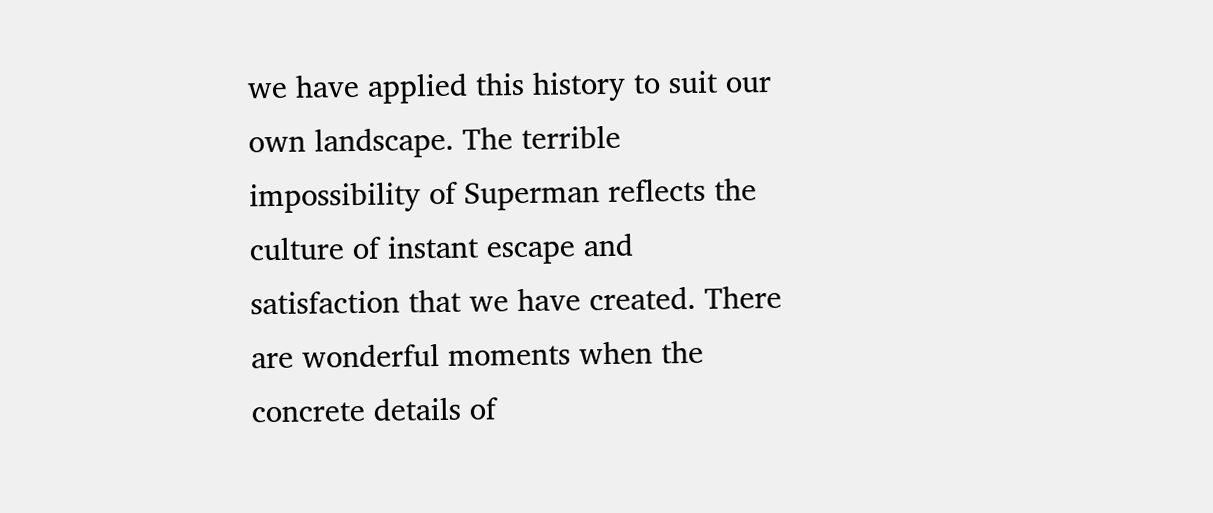we have applied this history to suit our own landscape. The terrible impossibility of Superman reflects the culture of instant escape and satisfaction that we have created. There are wonderful moments when the concrete details of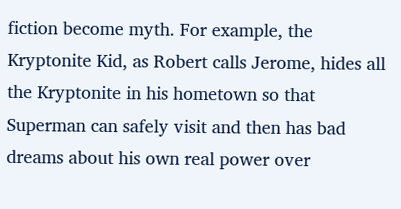fiction become myth. For example, the Kryptonite Kid, as Robert calls Jerome, hides all the Kryptonite in his hometown so that Superman can safely visit and then has bad dreams about his own real power over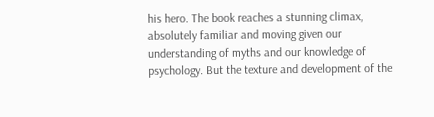his hero. The book reaches a stunning climax, absolutely familiar and moving given our understanding of myths and our knowledge of psychology. But the texture and development of the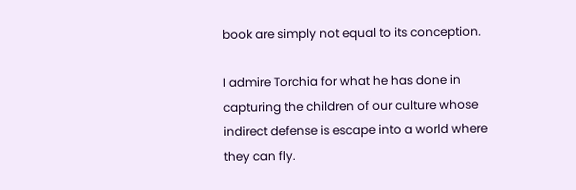book are simply not equal to its conception.

I admire Torchia for what he has done in capturing the children of our culture whose indirect defense is escape into a world where they can fly.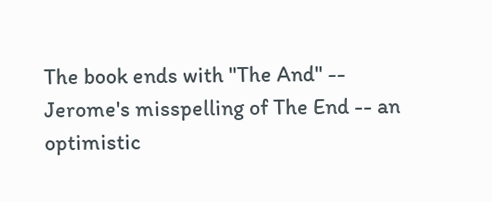The book ends with "The And" -- Jerome's misspelling of The End -- an optimistic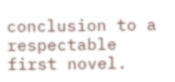conclusion to a respectable first novel.